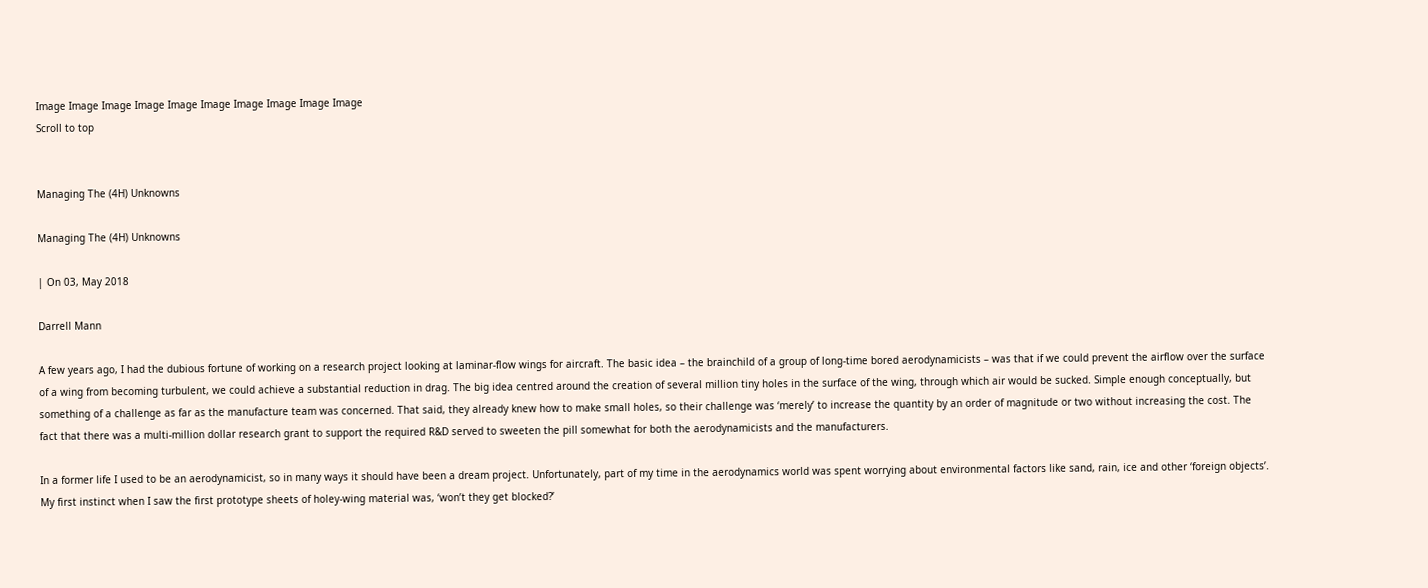Image Image Image Image Image Image Image Image Image Image
Scroll to top


Managing The (4H) Unknowns

Managing The (4H) Unknowns

| On 03, May 2018

Darrell Mann

A few years ago, I had the dubious fortune of working on a research project looking at laminar-flow wings for aircraft. The basic idea – the brainchild of a group of long-time bored aerodynamicists – was that if we could prevent the airflow over the surface of a wing from becoming turbulent, we could achieve a substantial reduction in drag. The big idea centred around the creation of several million tiny holes in the surface of the wing, through which air would be sucked. Simple enough conceptually, but something of a challenge as far as the manufacture team was concerned. That said, they already knew how to make small holes, so their challenge was ‘merely’ to increase the quantity by an order of magnitude or two without increasing the cost. The fact that there was a multi-million dollar research grant to support the required R&D served to sweeten the pill somewhat for both the aerodynamicists and the manufacturers.

In a former life I used to be an aerodynamicist, so in many ways it should have been a dream project. Unfortunately, part of my time in the aerodynamics world was spent worrying about environmental factors like sand, rain, ice and other ‘foreign objects’. My first instinct when I saw the first prototype sheets of holey-wing material was, ‘won’t they get blocked?’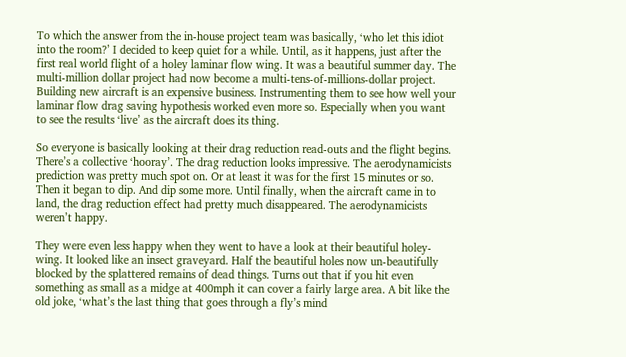To which the answer from the in-house project team was basically, ‘who let this idiot into the room?’ I decided to keep quiet for a while. Until, as it happens, just after the first real world flight of a holey laminar flow wing. It was a beautiful summer day. The multi-million dollar project had now become a multi-tens-of-millions-dollar project. Building new aircraft is an expensive business. Instrumenting them to see how well your laminar flow drag saving hypothesis worked even more so. Especially when you want to see the results ‘live’ as the aircraft does its thing.

So everyone is basically looking at their drag reduction read-outs and the flight begins. There’s a collective ‘hooray’. The drag reduction looks impressive. The aerodynamicists prediction was pretty much spot on. Or at least it was for the first 15 minutes or so. Then it began to dip. And dip some more. Until finally, when the aircraft came in to land, the drag reduction effect had pretty much disappeared. The aerodynamicists weren’t happy.

They were even less happy when they went to have a look at their beautiful holey-wing. It looked like an insect graveyard. Half the beautiful holes now un-beautifully blocked by the splattered remains of dead things. Turns out that if you hit even something as small as a midge at 400mph it can cover a fairly large area. A bit like the old joke, ‘what’s the last thing that goes through a fly’s mind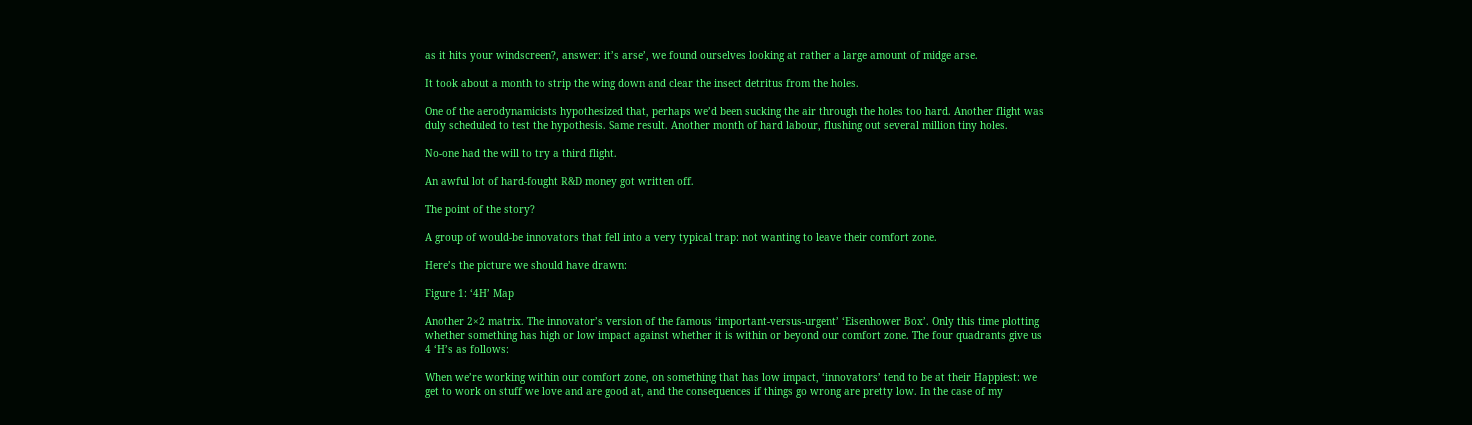as it hits your windscreen?, answer: it’s arse’, we found ourselves looking at rather a large amount of midge arse.

It took about a month to strip the wing down and clear the insect detritus from the holes.

One of the aerodynamicists hypothesized that, perhaps we’d been sucking the air through the holes too hard. Another flight was duly scheduled to test the hypothesis. Same result. Another month of hard labour, flushing out several million tiny holes.

No-one had the will to try a third flight.

An awful lot of hard-fought R&D money got written off.

The point of the story?

A group of would-be innovators that fell into a very typical trap: not wanting to leave their comfort zone.

Here’s the picture we should have drawn:

Figure 1: ‘4H’ Map

Another 2×2 matrix. The innovator’s version of the famous ‘important-versus-urgent’ ‘Eisenhower Box’. Only this time plotting whether something has high or low impact against whether it is within or beyond our comfort zone. The four quadrants give us 4 ‘H’s as follows:

When we’re working within our comfort zone, on something that has low impact, ‘innovators’ tend to be at their Happiest: we get to work on stuff we love and are good at, and the consequences if things go wrong are pretty low. In the case of my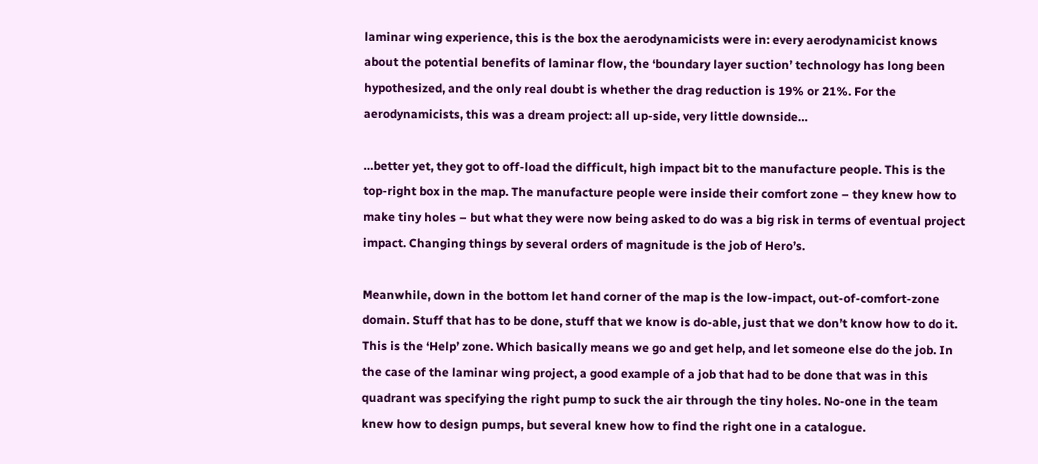laminar wing experience, this is the box the aerodynamicists were in: every aerodynamicist knows about the potential benefits of laminar flow, the ‘boundary layer suction’ technology has long been hypothesized, and the only real doubt is whether the drag reduction is 19% or 21%. For the aerodynamicists, this was a dream project: all up-side, very little downside…

…better yet, they got to off-load the difficult, high impact bit to the manufacture people. This is the top-right box in the map. The manufacture people were inside their comfort zone – they knew how to make tiny holes – but what they were now being asked to do was a big risk in terms of eventual project impact. Changing things by several orders of magnitude is the job of Hero’s.

Meanwhile, down in the bottom let hand corner of the map is the low-impact, out-of-comfort-zone domain. Stuff that has to be done, stuff that we know is do-able, just that we don’t know how to do it. This is the ‘Help’ zone. Which basically means we go and get help, and let someone else do the job. In the case of the laminar wing project, a good example of a job that had to be done that was in this quadrant was specifying the right pump to suck the air through the tiny holes. No-one in the team knew how to design pumps, but several knew how to find the right one in a catalogue.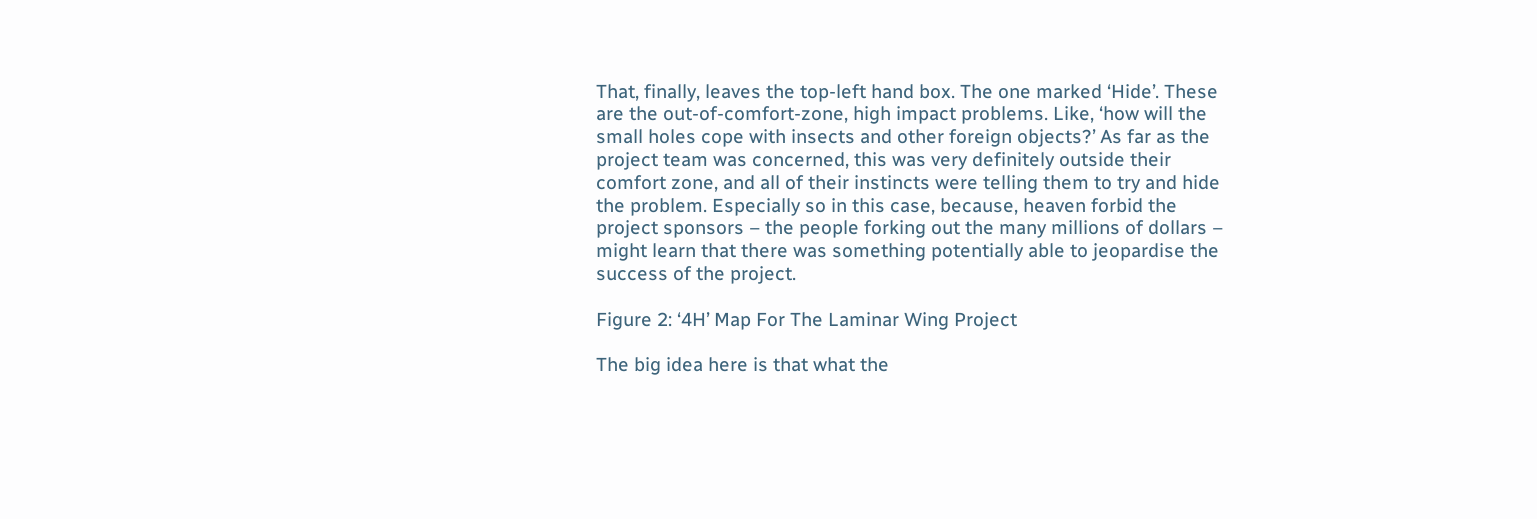That, finally, leaves the top-left hand box. The one marked ‘Hide’. These are the out-of-comfort-zone, high impact problems. Like, ‘how will the small holes cope with insects and other foreign objects?’ As far as the project team was concerned, this was very definitely outside their comfort zone, and all of their instincts were telling them to try and hide the problem. Especially so in this case, because, heaven forbid the project sponsors – the people forking out the many millions of dollars – might learn that there was something potentially able to jeopardise the success of the project.

Figure 2: ‘4H’ Map For The Laminar Wing Project

The big idea here is that what the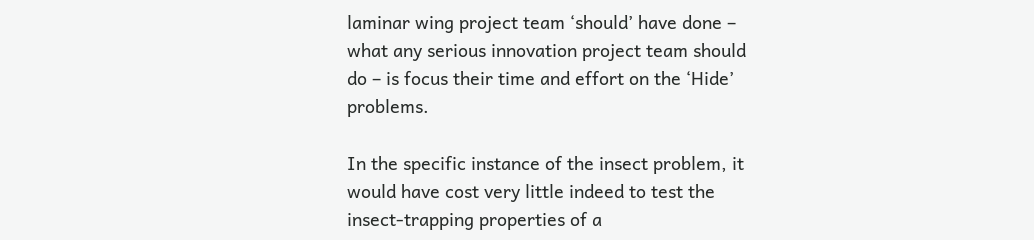laminar wing project team ‘should’ have done – what any serious innovation project team should do – is focus their time and effort on the ‘Hide’ problems.

In the specific instance of the insect problem, it would have cost very little indeed to test the insect-trapping properties of a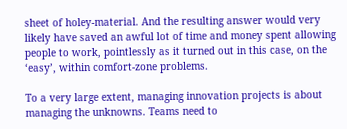sheet of holey-material. And the resulting answer would very likely have saved an awful lot of time and money spent allowing people to work, pointlessly as it turned out in this case, on the ‘easy’, within comfort-zone problems.

To a very large extent, managing innovation projects is about managing the unknowns. Teams need to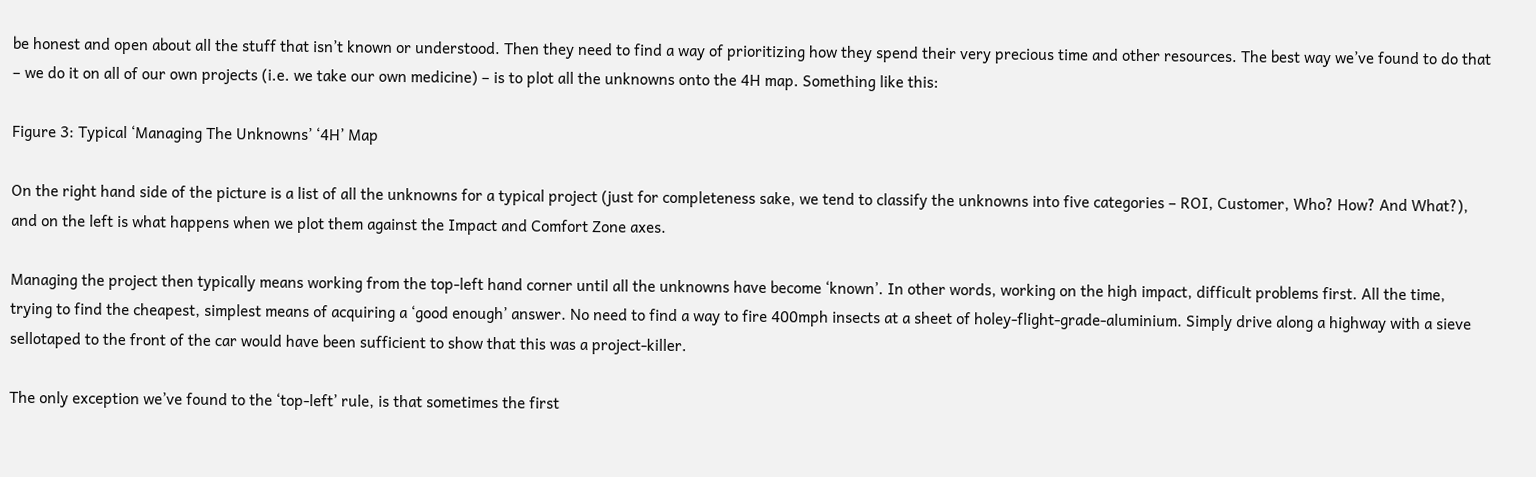be honest and open about all the stuff that isn’t known or understood. Then they need to find a way of prioritizing how they spend their very precious time and other resources. The best way we’ve found to do that – we do it on all of our own projects (i.e. we take our own medicine) – is to plot all the unknowns onto the 4H map. Something like this:

Figure 3: Typical ‘Managing The Unknowns’ ‘4H’ Map

On the right hand side of the picture is a list of all the unknowns for a typical project (just for completeness sake, we tend to classify the unknowns into five categories – ROI, Customer, Who? How? And What?), and on the left is what happens when we plot them against the Impact and Comfort Zone axes.

Managing the project then typically means working from the top-left hand corner until all the unknowns have become ‘known’. In other words, working on the high impact, difficult problems first. All the time, trying to find the cheapest, simplest means of acquiring a ‘good enough’ answer. No need to find a way to fire 400mph insects at a sheet of holey-flight-grade-aluminium. Simply drive along a highway with a sieve sellotaped to the front of the car would have been sufficient to show that this was a project-killer.

The only exception we’ve found to the ‘top-left’ rule, is that sometimes the first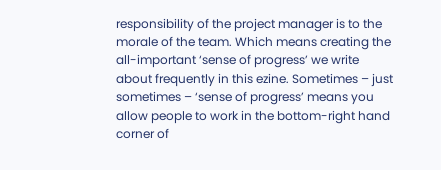responsibility of the project manager is to the morale of the team. Which means creating the all-important ‘sense of progress’ we write about frequently in this ezine. Sometimes – just sometimes – ‘sense of progress’ means you allow people to work in the bottom-right hand corner of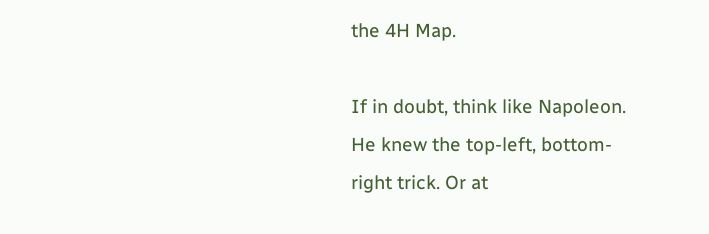the 4H Map.

If in doubt, think like Napoleon. He knew the top-left, bottom-right trick. Or at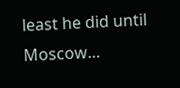least he did until Moscow…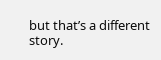but that’s a different story.